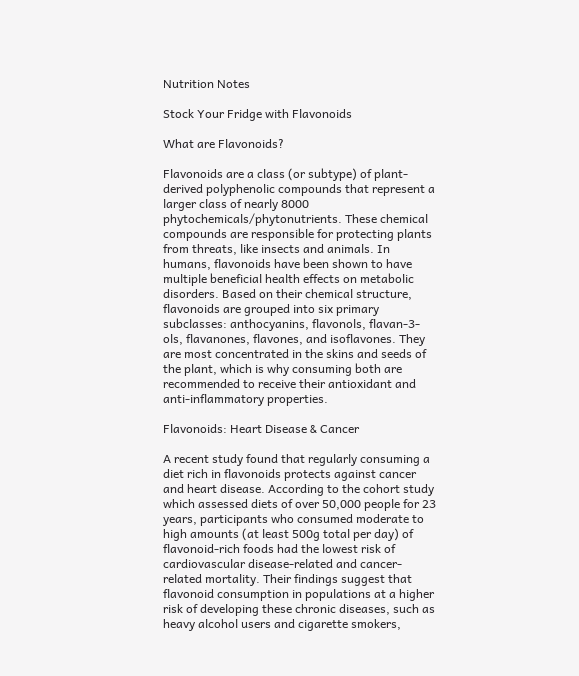Nutrition Notes

Stock Your Fridge with Flavonoids

What are Flavonoids?

Flavonoids are a class (or subtype) of plant-derived polyphenolic compounds that represent a larger class of nearly 8000 phytochemicals/phytonutrients. These chemical compounds are responsible for protecting plants from threats, like insects and animals. In humans, flavonoids have been shown to have multiple beneficial health effects on metabolic disorders. Based on their chemical structure, flavonoids are grouped into six primary subclasses: anthocyanins, flavonols, flavan-3-ols, flavanones, flavones, and isoflavones. They are most concentrated in the skins and seeds of the plant, which is why consuming both are recommended to receive their antioxidant and anti-inflammatory properties.

Flavonoids: Heart Disease & Cancer

A recent study found that regularly consuming a diet rich in flavonoids protects against cancer and heart disease. According to the cohort study which assessed diets of over 50,000 people for 23 years, participants who consumed moderate to high amounts (at least 500g total per day) of flavonoid-rich foods had the lowest risk of cardiovascular disease-related and cancer-related mortality. Their findings suggest that flavonoid consumption in populations at a higher risk of developing these chronic diseases, such as heavy alcohol users and cigarette smokers,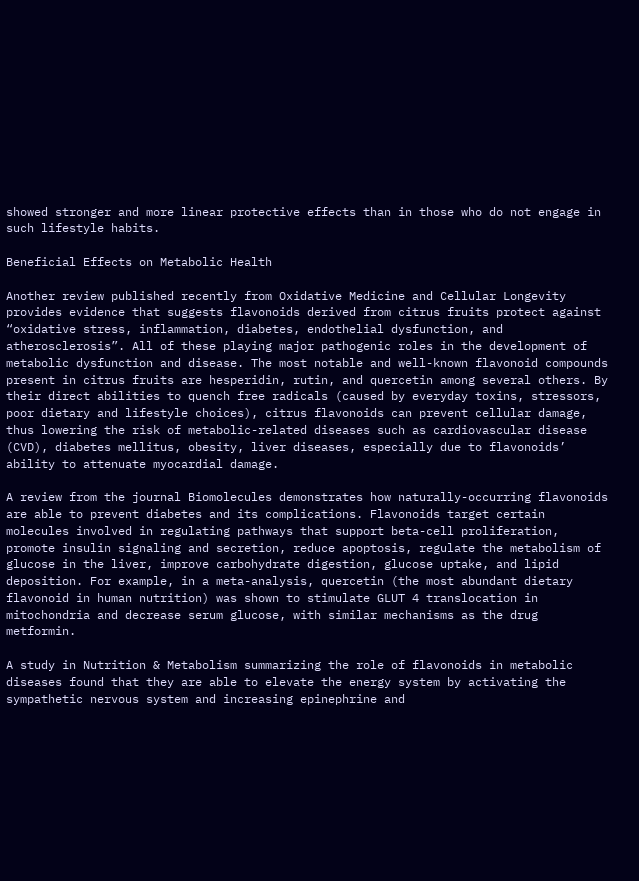showed stronger and more linear protective effects than in those who do not engage in such lifestyle habits.

Beneficial Effects on Metabolic Health

Another review published recently from Oxidative Medicine and Cellular Longevity provides evidence that suggests flavonoids derived from citrus fruits protect against “oxidative stress, inflammation, diabetes, endothelial dysfunction, and atherosclerosis”. All of these playing major pathogenic roles in the development of metabolic dysfunction and disease. The most notable and well-known flavonoid compounds present in citrus fruits are hesperidin, rutin, and quercetin among several others. By their direct abilities to quench free radicals (caused by everyday toxins, stressors, poor dietary and lifestyle choices), citrus flavonoids can prevent cellular damage, thus lowering the risk of metabolic-related diseases such as cardiovascular disease (CVD), diabetes mellitus, obesity, liver diseases, especially due to flavonoids’ ability to attenuate myocardial damage.

A review from the journal Biomolecules demonstrates how naturally-occurring flavonoids are able to prevent diabetes and its complications. Flavonoids target certain molecules involved in regulating pathways that support beta-cell proliferation, promote insulin signaling and secretion, reduce apoptosis, regulate the metabolism of glucose in the liver, improve carbohydrate digestion, glucose uptake, and lipid deposition. For example, in a meta-analysis, quercetin (the most abundant dietary flavonoid in human nutrition) was shown to stimulate GLUT 4 translocation in mitochondria and decrease serum glucose, with similar mechanisms as the drug metformin.

A study in Nutrition & Metabolism summarizing the role of flavonoids in metabolic diseases found that they are able to elevate the energy system by activating the sympathetic nervous system and increasing epinephrine and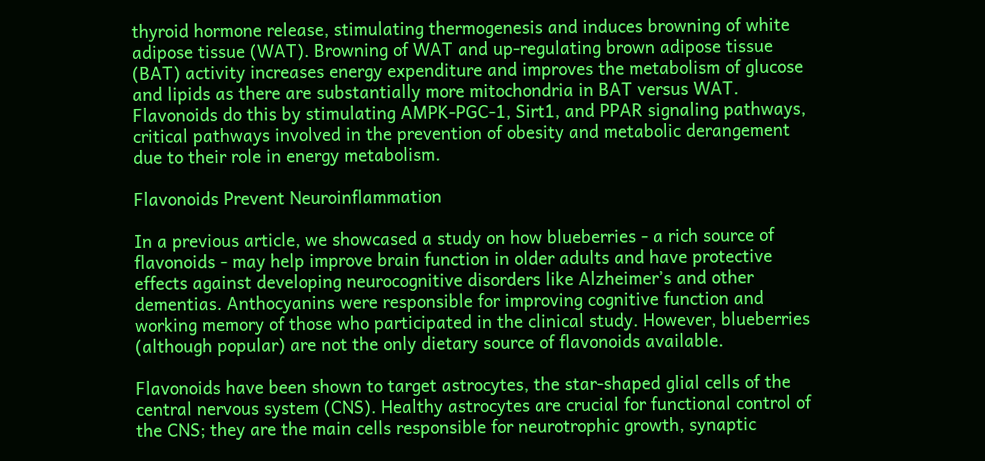thyroid hormone release, stimulating thermogenesis and induces browning of white adipose tissue (WAT). Browning of WAT and up-regulating brown adipose tissue (BAT) activity increases energy expenditure and improves the metabolism of glucose and lipids as there are substantially more mitochondria in BAT versus WAT. Flavonoids do this by stimulating AMPK-PGC-1, Sirt1, and PPAR signaling pathways, critical pathways involved in the prevention of obesity and metabolic derangement due to their role in energy metabolism.

Flavonoids Prevent Neuroinflammation

In a previous article, we showcased a study on how blueberries - a rich source of flavonoids - may help improve brain function in older adults and have protective effects against developing neurocognitive disorders like Alzheimer’s and other dementias. Anthocyanins were responsible for improving cognitive function and working memory of those who participated in the clinical study. However, blueberries (although popular) are not the only dietary source of flavonoids available.

Flavonoids have been shown to target astrocytes, the star-shaped glial cells of the central nervous system (CNS). Healthy astrocytes are crucial for functional control of the CNS; they are the main cells responsible for neurotrophic growth, synaptic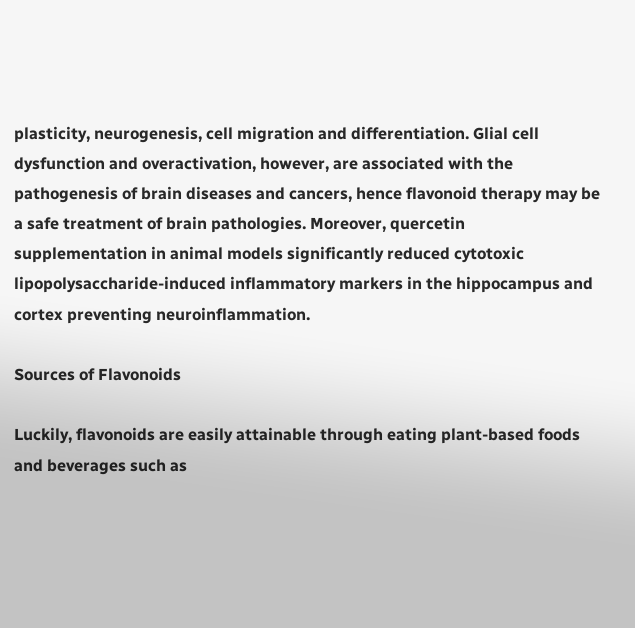plasticity, neurogenesis, cell migration and differentiation. Glial cell dysfunction and overactivation, however, are associated with the pathogenesis of brain diseases and cancers, hence flavonoid therapy may be a safe treatment of brain pathologies. Moreover, quercetin supplementation in animal models significantly reduced cytotoxic lipopolysaccharide-induced inflammatory markers in the hippocampus and cortex preventing neuroinflammation.

Sources of Flavonoids

Luckily, flavonoids are easily attainable through eating plant-based foods and beverages such as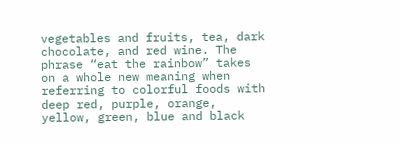vegetables and fruits, tea, dark chocolate, and red wine. The phrase “eat the rainbow” takes on a whole new meaning when referring to colorful foods with deep red, purple, orange, yellow, green, blue and black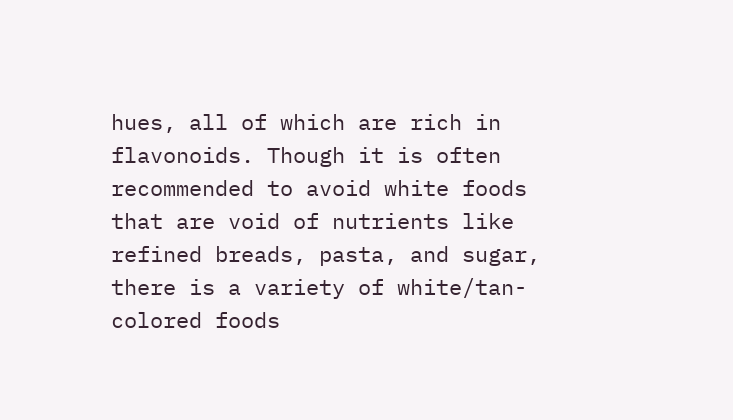hues, all of which are rich in flavonoids. Though it is often recommended to avoid white foods that are void of nutrients like refined breads, pasta, and sugar, there is a variety of white/tan-colored foods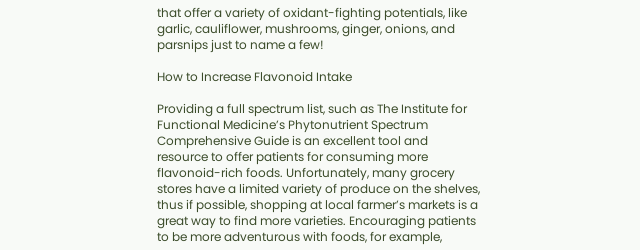that offer a variety of oxidant-fighting potentials, like garlic, cauliflower, mushrooms, ginger, onions, and parsnips just to name a few!

How to Increase Flavonoid Intake

Providing a full spectrum list, such as The Institute for Functional Medicine’s Phytonutrient Spectrum Comprehensive Guide is an excellent tool and resource to offer patients for consuming more flavonoid-rich foods. Unfortunately, many grocery stores have a limited variety of produce on the shelves, thus if possible, shopping at local farmer’s markets is a great way to find more varieties. Encouraging patients to be more adventurous with foods, for example,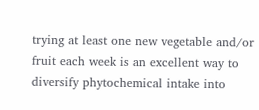trying at least one new vegetable and/or fruit each week is an excellent way to diversify phytochemical intake into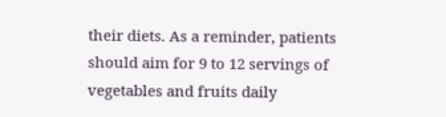their diets. As a reminder, patients should aim for 9 to 12 servings of vegetables and fruits daily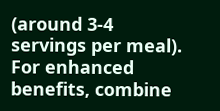(around 3-4 servings per meal). For enhanced benefits, combine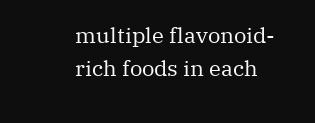multiple flavonoid-rich foods in each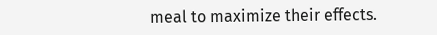meal to maximize their effects.